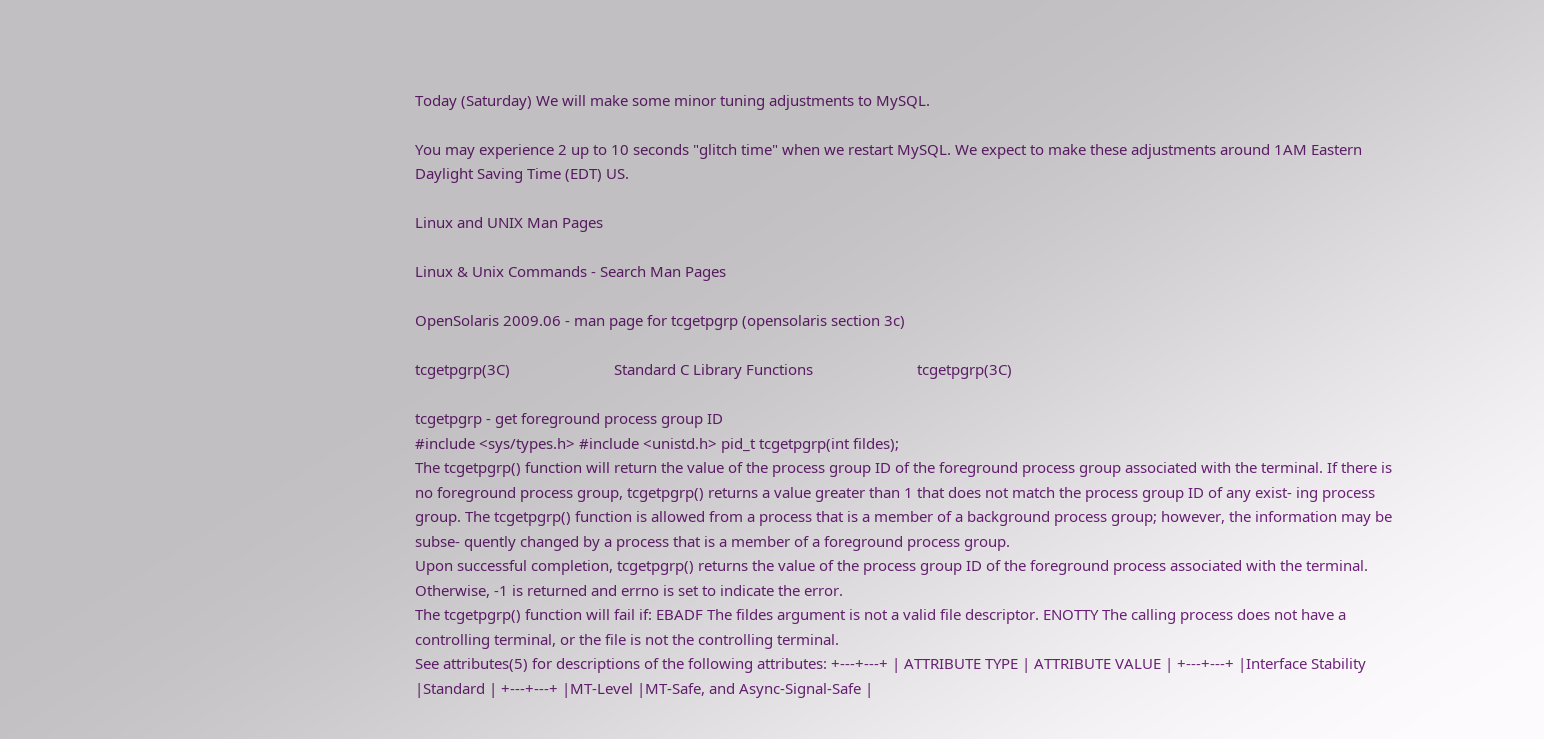Today (Saturday) We will make some minor tuning adjustments to MySQL.

You may experience 2 up to 10 seconds "glitch time" when we restart MySQL. We expect to make these adjustments around 1AM Eastern Daylight Saving Time (EDT) US.

Linux and UNIX Man Pages

Linux & Unix Commands - Search Man Pages

OpenSolaris 2009.06 - man page for tcgetpgrp (opensolaris section 3c)

tcgetpgrp(3C)                          Standard C Library Functions                          tcgetpgrp(3C)

tcgetpgrp - get foreground process group ID
#include <sys/types.h> #include <unistd.h> pid_t tcgetpgrp(int fildes);
The tcgetpgrp() function will return the value of the process group ID of the foreground process group associated with the terminal. If there is no foreground process group, tcgetpgrp() returns a value greater than 1 that does not match the process group ID of any exist- ing process group. The tcgetpgrp() function is allowed from a process that is a member of a background process group; however, the information may be subse- quently changed by a process that is a member of a foreground process group.
Upon successful completion, tcgetpgrp() returns the value of the process group ID of the foreground process associated with the terminal. Otherwise, -1 is returned and errno is set to indicate the error.
The tcgetpgrp() function will fail if: EBADF The fildes argument is not a valid file descriptor. ENOTTY The calling process does not have a controlling terminal, or the file is not the controlling terminal.
See attributes(5) for descriptions of the following attributes: +---+---+ | ATTRIBUTE TYPE | ATTRIBUTE VALUE | +---+---+ |Interface Stability |Standard | +---+---+ |MT-Level |MT-Safe, and Async-Signal-Safe |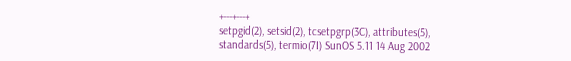+---+---+
setpgid(2), setsid(2), tcsetpgrp(3C), attributes(5), standards(5), termio(7I) SunOS 5.11 14 Aug 2002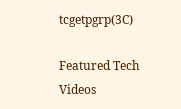tcgetpgrp(3C)

Featured Tech Videos